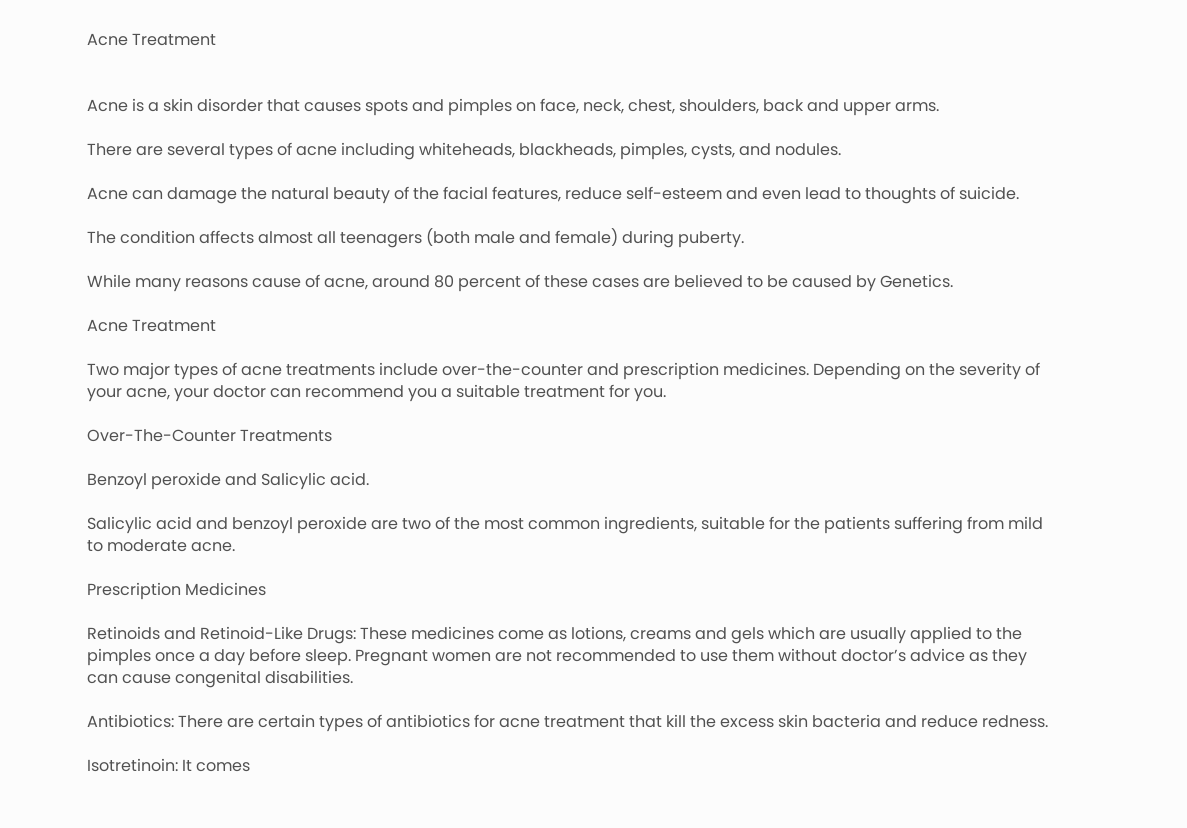Acne Treatment


Acne is a skin disorder that causes spots and pimples on face, neck, chest, shoulders, back and upper arms.

There are several types of acne including whiteheads, blackheads, pimples, cysts, and nodules.

Acne can damage the natural beauty of the facial features, reduce self-esteem and even lead to thoughts of suicide.

The condition affects almost all teenagers (both male and female) during puberty.

While many reasons cause of acne, around 80 percent of these cases are believed to be caused by Genetics.

Acne Treatment

Two major types of acne treatments include over-the-counter and prescription medicines. Depending on the severity of your acne, your doctor can recommend you a suitable treatment for you.

Over-The-Counter Treatments

Benzoyl peroxide and Salicylic acid.

Salicylic acid and benzoyl peroxide are two of the most common ingredients, suitable for the patients suffering from mild to moderate acne.

Prescription Medicines

Retinoids and Retinoid-Like Drugs: These medicines come as lotions, creams and gels which are usually applied to the pimples once a day before sleep. Pregnant women are not recommended to use them without doctor’s advice as they can cause congenital disabilities.

Antibiotics: There are certain types of antibiotics for acne treatment that kill the excess skin bacteria and reduce redness.

Isotretinoin: It comes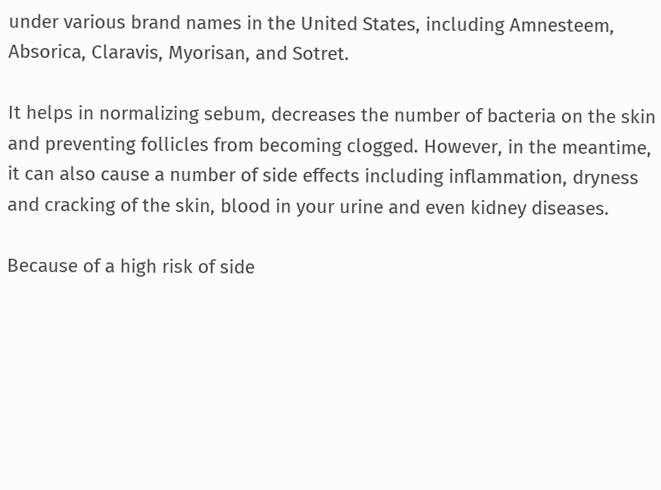under various brand names in the United States, including Amnesteem, Absorica, Claravis, Myorisan, and Sotret.

It helps in normalizing sebum, decreases the number of bacteria on the skin and preventing follicles from becoming clogged. However, in the meantime, it can also cause a number of side effects including inflammation, dryness and cracking of the skin, blood in your urine and even kidney diseases.

Because of a high risk of side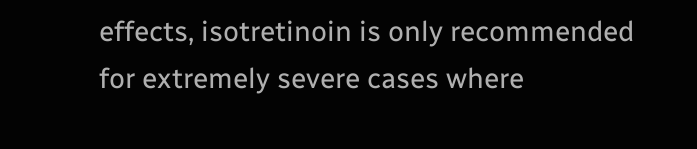effects, isotretinoin is only recommended for extremely severe cases where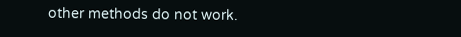other methods do not work.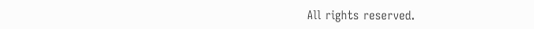All rights reserved.